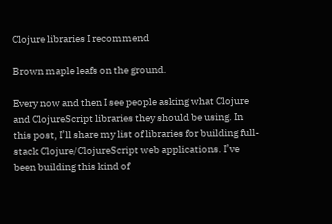Clojure libraries I recommend

Brown maple leafs on the ground.

Every now and then I see people asking what Clojure and ClojureScript libraries they should be using. In this post, I’ll share my list of libraries for building full-stack Clojure/ClojureScript web applications. I’ve been building this kind of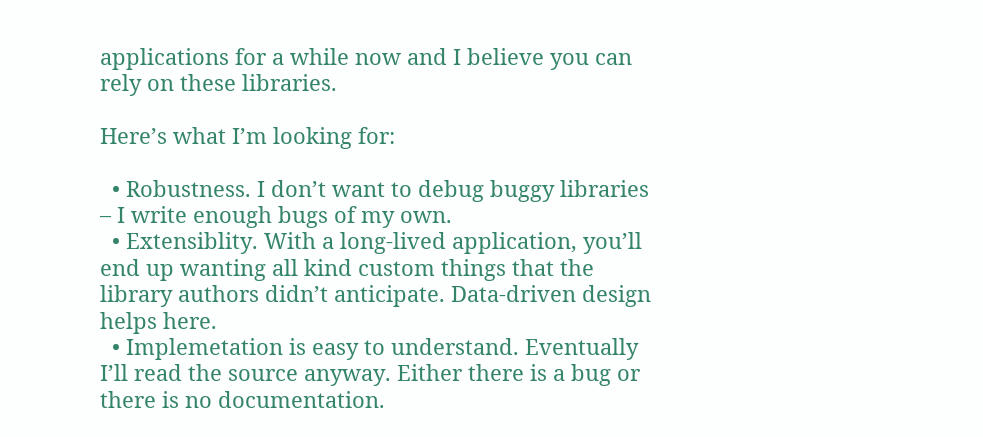applications for a while now and I believe you can rely on these libraries.

Here’s what I’m looking for:

  • Robustness. I don’t want to debug buggy libraries – I write enough bugs of my own.
  • Extensiblity. With a long-lived application, you’ll end up wanting all kind custom things that the library authors didn’t anticipate. Data-driven design helps here.
  • Implemetation is easy to understand. Eventually I’ll read the source anyway. Either there is a bug or there is no documentation.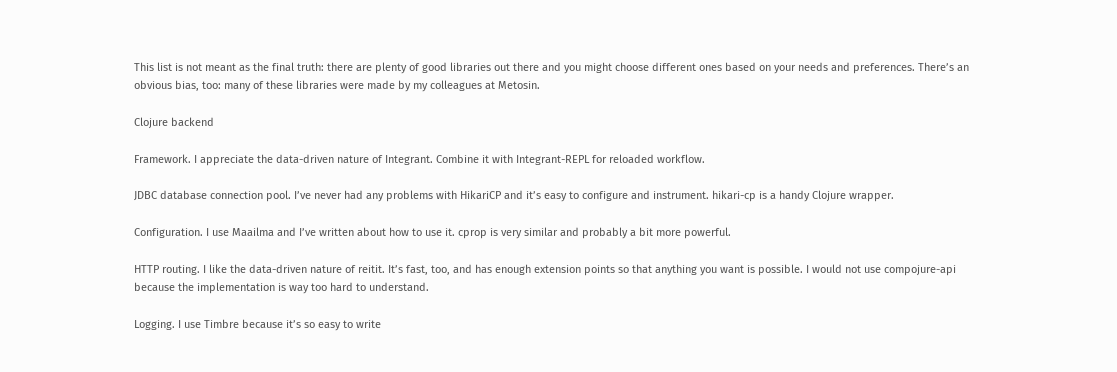This list is not meant as the final truth: there are plenty of good libraries out there and you might choose different ones based on your needs and preferences. There’s an obvious bias, too: many of these libraries were made by my colleagues at Metosin.

Clojure backend

Framework. I appreciate the data-driven nature of Integrant. Combine it with Integrant-REPL for reloaded workflow.

JDBC database connection pool. I’ve never had any problems with HikariCP and it’s easy to configure and instrument. hikari-cp is a handy Clojure wrapper.

Configuration. I use Maailma and I’ve written about how to use it. cprop is very similar and probably a bit more powerful.

HTTP routing. I like the data-driven nature of reitit. It’s fast, too, and has enough extension points so that anything you want is possible. I would not use compojure-api because the implementation is way too hard to understand.

Logging. I use Timbre because it’s so easy to write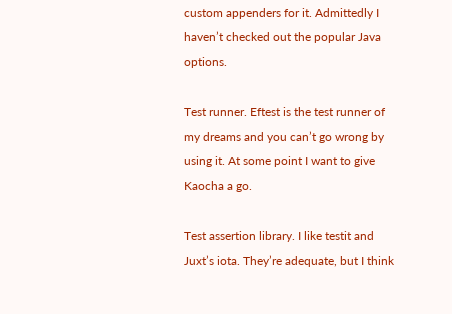custom appenders for it. Admittedly I haven’t checked out the popular Java options.

Test runner. Eftest is the test runner of my dreams and you can’t go wrong by using it. At some point I want to give Kaocha a go.

Test assertion library. I like testit and Juxt’s iota. They’re adequate, but I think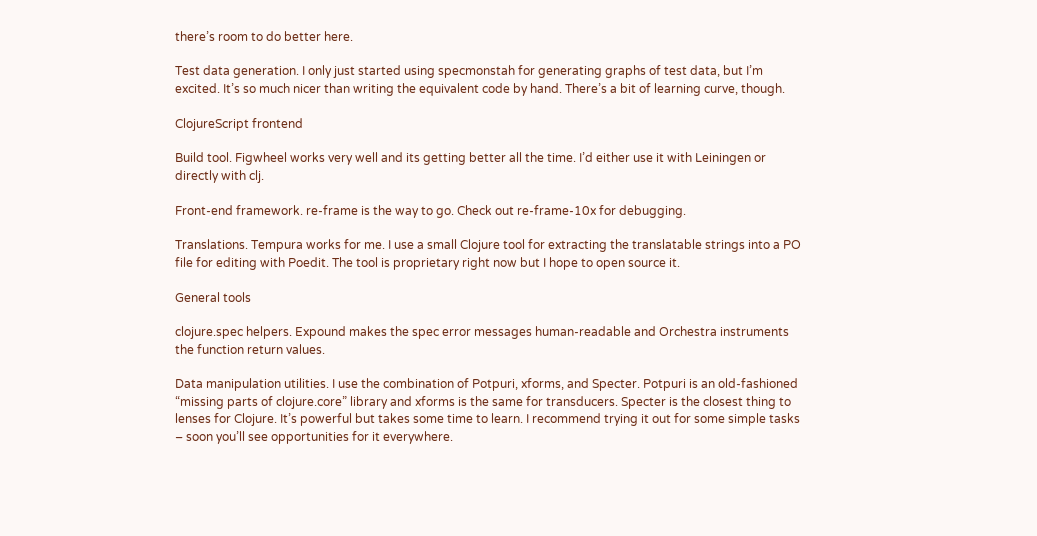there’s room to do better here.

Test data generation. I only just started using specmonstah for generating graphs of test data, but I’m excited. It’s so much nicer than writing the equivalent code by hand. There’s a bit of learning curve, though.

ClojureScript frontend

Build tool. Figwheel works very well and its getting better all the time. I’d either use it with Leiningen or directly with clj.

Front-end framework. re-frame is the way to go. Check out re-frame-10x for debugging.

Translations. Tempura works for me. I use a small Clojure tool for extracting the translatable strings into a PO file for editing with Poedit. The tool is proprietary right now but I hope to open source it.

General tools

clojure.spec helpers. Expound makes the spec error messages human-readable and Orchestra instruments the function return values.

Data manipulation utilities. I use the combination of Potpuri, xforms, and Specter. Potpuri is an old-fashioned “missing parts of clojure.core” library and xforms is the same for transducers. Specter is the closest thing to lenses for Clojure. It’s powerful but takes some time to learn. I recommend trying it out for some simple tasks – soon you’ll see opportunities for it everywhere.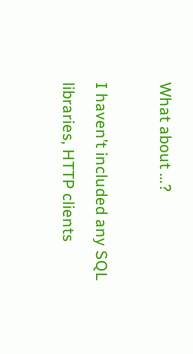What about …?

I haven’t included any SQL libraries, HTTP clients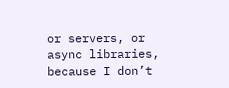or servers, or async libraries, because I don’t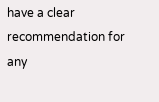have a clear recommendation for any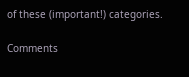of these (important!) categories.

Comments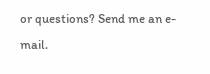or questions? Send me an e-mail.